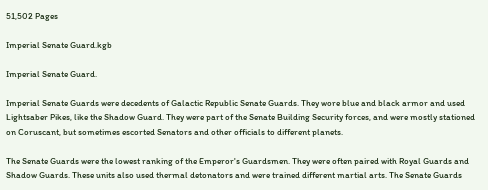51,502 Pages

Imperial Senate Guard.kgb

Imperial Senate Guard.

Imperial Senate Guards were decedents of Galactic Republic Senate Guards. They wore blue and black armor and used Lightsaber Pikes, like the Shadow Guard. They were part of the Senate Building Security forces, and were mostly stationed on Coruscant, but sometimes escorted Senators and other officials to different planets.

The Senate Guards were the lowest ranking of the Emperor's Guardsmen. They were often paired with Royal Guards and Shadow Guards. These units also used thermal detonators and were trained different martial arts. The Senate Guards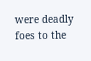were deadly foes to the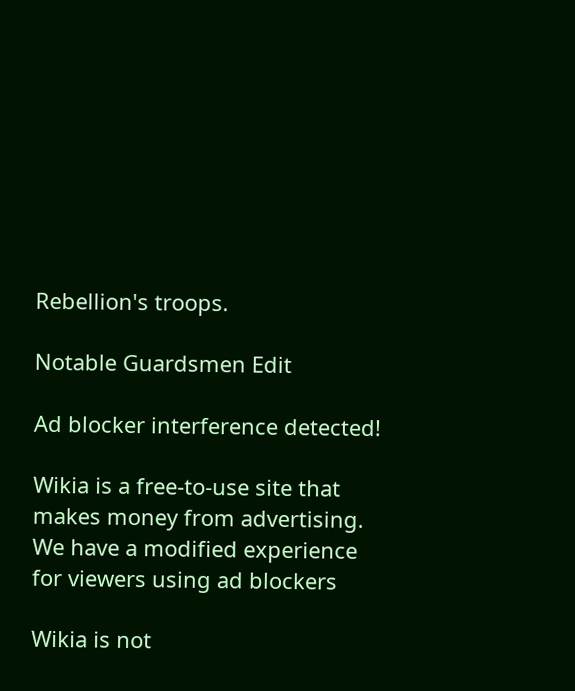Rebellion's troops.

Notable Guardsmen Edit

Ad blocker interference detected!

Wikia is a free-to-use site that makes money from advertising. We have a modified experience for viewers using ad blockers

Wikia is not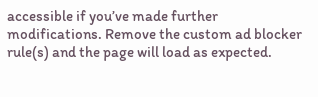accessible if you’ve made further modifications. Remove the custom ad blocker rule(s) and the page will load as expected.